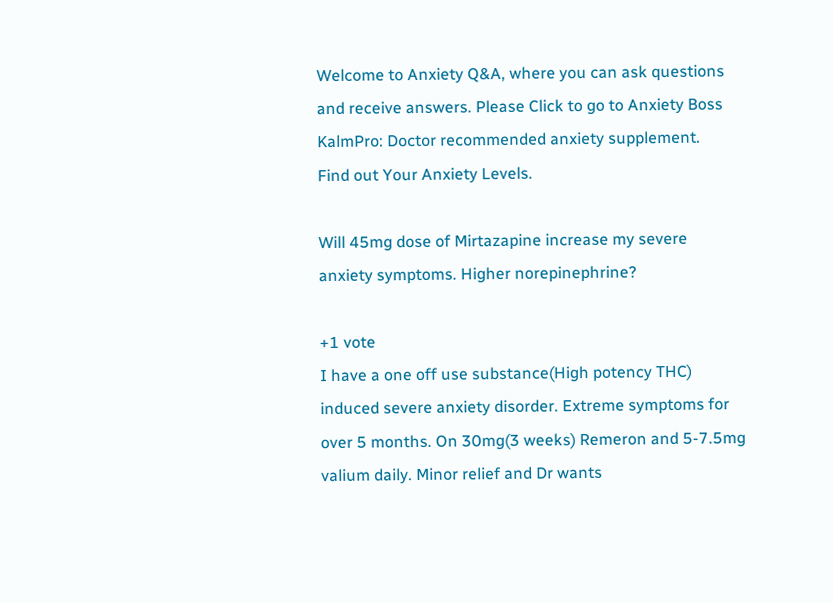Welcome to Anxiety Q&A, where you can ask questions and receive answers. Please Click to go to Anxiety Boss
KalmPro: Doctor recommended anxiety supplement.
Find out Your Anxiety Levels.

Will 45mg dose of Mirtazapine increase my severe anxiety symptoms. Higher norepinephrine?

+1 vote
I have a one off use substance(High potency THC) induced severe anxiety disorder. Extreme symptoms for over 5 months. On 30mg(3 weeks) Remeron and 5-7.5mg valium daily. Minor relief and Dr wants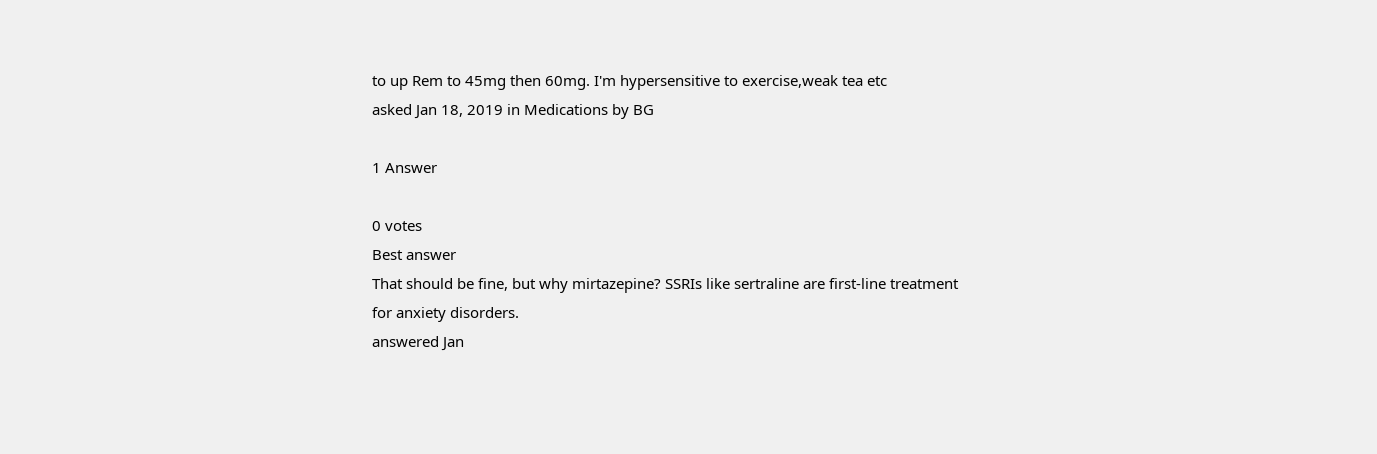to up Rem to 45mg then 60mg. I'm hypersensitive to exercise,weak tea etc
asked Jan 18, 2019 in Medications by BG

1 Answer

0 votes
Best answer
That should be fine, but why mirtazepine? SSRIs like sertraline are first-line treatment for anxiety disorders.
answered Jan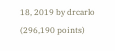18, 2019 by drcarlo (296,190 points)